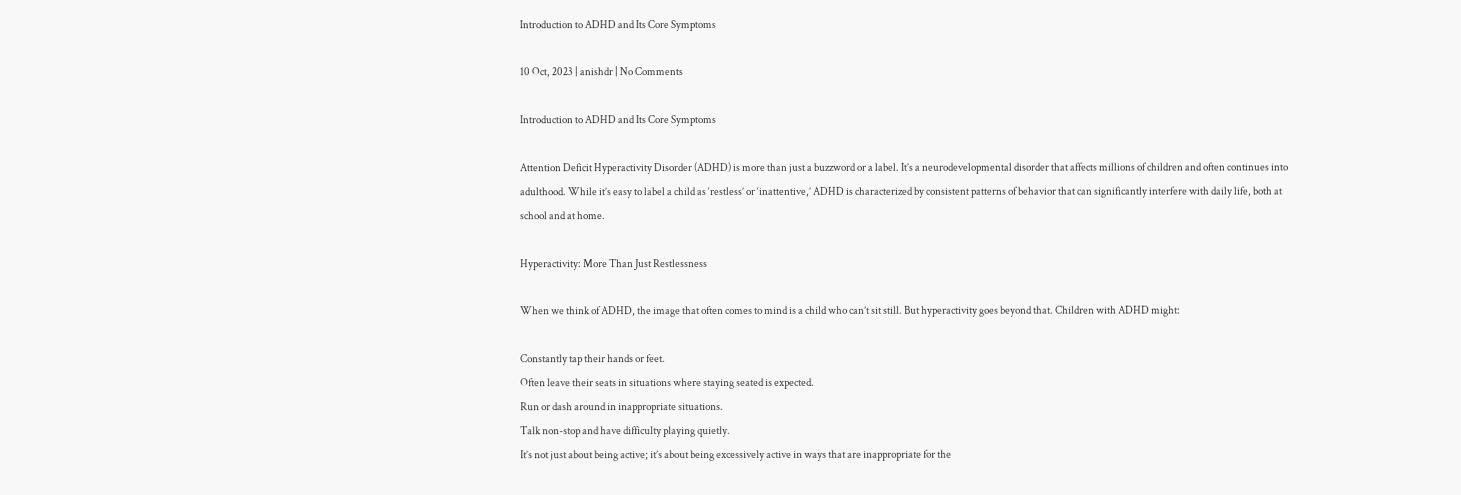Introduction to ADHD and Its Core Symptoms

10 Oct, 2023 | anishdr | No Comments

Introduction to ADHD and Its Core Symptoms

Attention Deficit Hyperactivity Disorder (ADHD) is more than just a buzzword or a label. It’s a neurodevelopmental disorder that affects millions of children and often continues into adulthood. While it’s easy to label a child as ‘restless’ or ‘inattentive,’ ADHD is characterized by consistent patterns of behavior that can significantly interfere with daily life, both at school and at home.

Hyperactivity: More Than Just Restlessness

When we think of ADHD, the image that often comes to mind is a child who can’t sit still. But hyperactivity goes beyond that. Children with ADHD might:

Constantly tap their hands or feet.
Often leave their seats in situations where staying seated is expected.
Run or dash around in inappropriate situations.
Talk non-stop and have difficulty playing quietly.
It’s not just about being active; it’s about being excessively active in ways that are inappropriate for the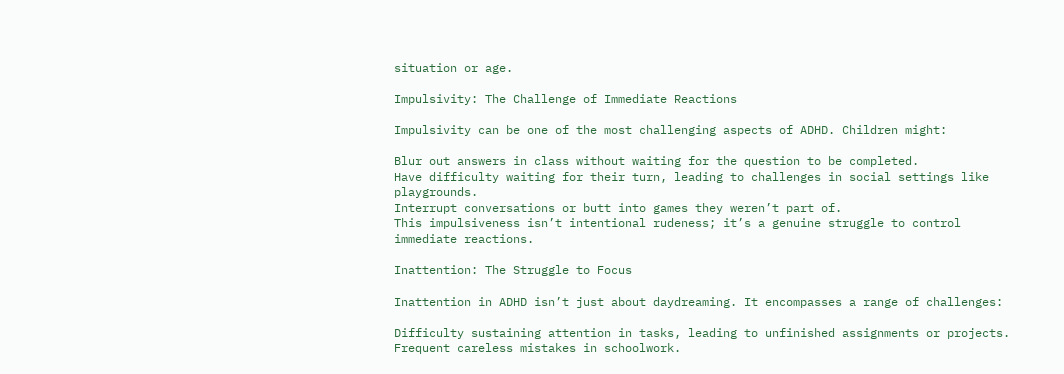situation or age.

Impulsivity: The Challenge of Immediate Reactions

Impulsivity can be one of the most challenging aspects of ADHD. Children might:

Blur out answers in class without waiting for the question to be completed.
Have difficulty waiting for their turn, leading to challenges in social settings like playgrounds.
Interrupt conversations or butt into games they weren’t part of.
This impulsiveness isn’t intentional rudeness; it’s a genuine struggle to control immediate reactions.

Inattention: The Struggle to Focus

Inattention in ADHD isn’t just about daydreaming. It encompasses a range of challenges:

Difficulty sustaining attention in tasks, leading to unfinished assignments or projects.
Frequent careless mistakes in schoolwork.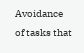Avoidance of tasks that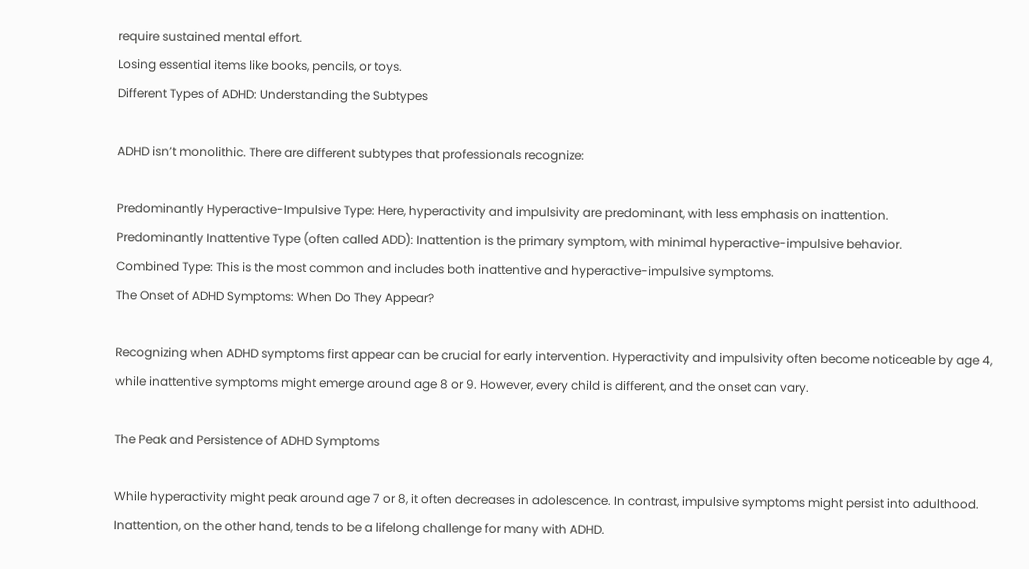require sustained mental effort.
Losing essential items like books, pencils, or toys.
Different Types of ADHD: Understanding the Subtypes

ADHD isn’t monolithic. There are different subtypes that professionals recognize:

Predominantly Hyperactive-Impulsive Type: Here, hyperactivity and impulsivity are predominant, with less emphasis on inattention.
Predominantly Inattentive Type (often called ADD): Inattention is the primary symptom, with minimal hyperactive-impulsive behavior.
Combined Type: This is the most common and includes both inattentive and hyperactive-impulsive symptoms.
The Onset of ADHD Symptoms: When Do They Appear?

Recognizing when ADHD symptoms first appear can be crucial for early intervention. Hyperactivity and impulsivity often become noticeable by age 4, while inattentive symptoms might emerge around age 8 or 9. However, every child is different, and the onset can vary.

The Peak and Persistence of ADHD Symptoms

While hyperactivity might peak around age 7 or 8, it often decreases in adolescence. In contrast, impulsive symptoms might persist into adulthood. Inattention, on the other hand, tends to be a lifelong challenge for many with ADHD.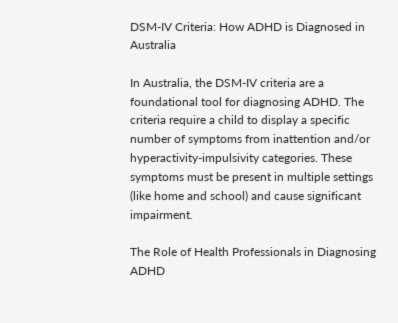DSM-IV Criteria: How ADHD is Diagnosed in Australia

In Australia, the DSM-IV criteria are a foundational tool for diagnosing ADHD. The criteria require a child to display a specific number of symptoms from inattention and/or hyperactivity-impulsivity categories. These symptoms must be present in multiple settings (like home and school) and cause significant impairment.

The Role of Health Professionals in Diagnosing ADHD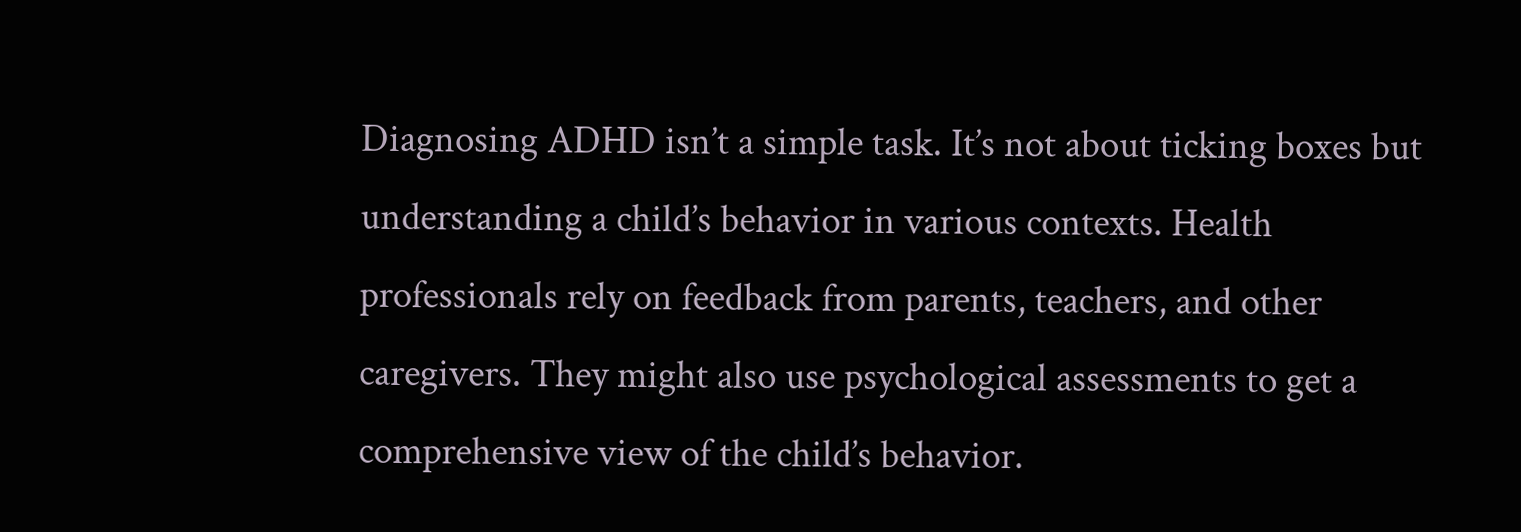Diagnosing ADHD isn’t a simple task. It’s not about ticking boxes but understanding a child’s behavior in various contexts. Health professionals rely on feedback from parents, teachers, and other caregivers. They might also use psychological assessments to get a comprehensive view of the child’s behavior.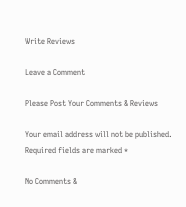Write Reviews

Leave a Comment

Please Post Your Comments & Reviews

Your email address will not be published. Required fields are marked *

No Comments &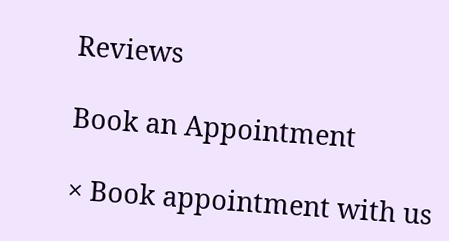Reviews

Book an Appointment

× Book appointment with us